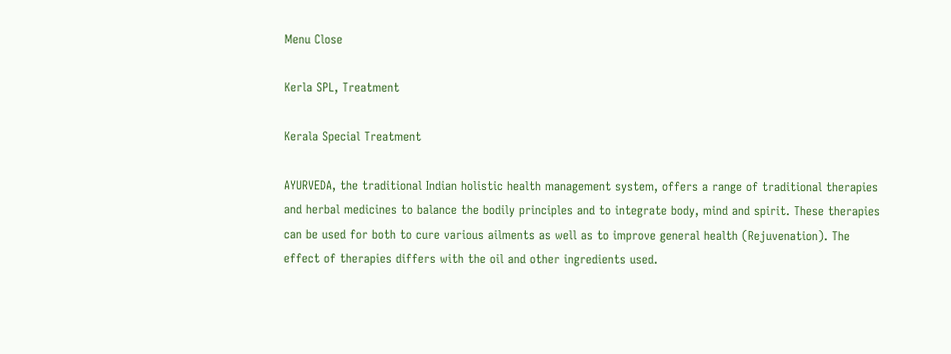Menu Close

Kerla SPL, Treatment

Kerala Special Treatment

AYURVEDA, the traditional Indian holistic health management system, offers a range of traditional therapies and herbal medicines to balance the bodily principles and to integrate body, mind and spirit. These therapies can be used for both to cure various ailments as well as to improve general health (Rejuvenation). The effect of therapies differs with the oil and other ingredients used.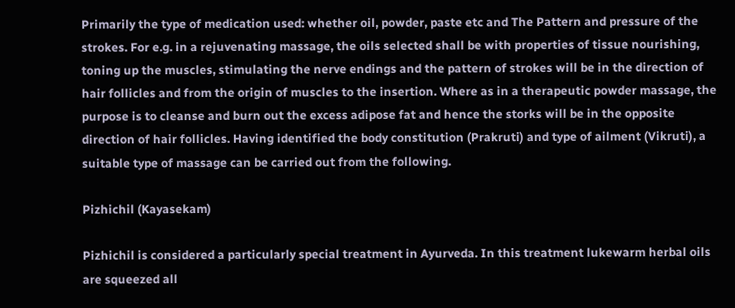Primarily the type of medication used: whether oil, powder, paste etc and The Pattern and pressure of the strokes. For e.g. in a rejuvenating massage, the oils selected shall be with properties of tissue nourishing, toning up the muscles, stimulating the nerve endings and the pattern of strokes will be in the direction of hair follicles and from the origin of muscles to the insertion. Where as in a therapeutic powder massage, the purpose is to cleanse and burn out the excess adipose fat and hence the storks will be in the opposite direction of hair follicles. Having identified the body constitution (Prakruti) and type of ailment (Vikruti), a suitable type of massage can be carried out from the following.

Pizhichil (Kayasekam)

Pizhichil is considered a particularly special treatment in Ayurveda. In this treatment lukewarm herbal oils are squeezed all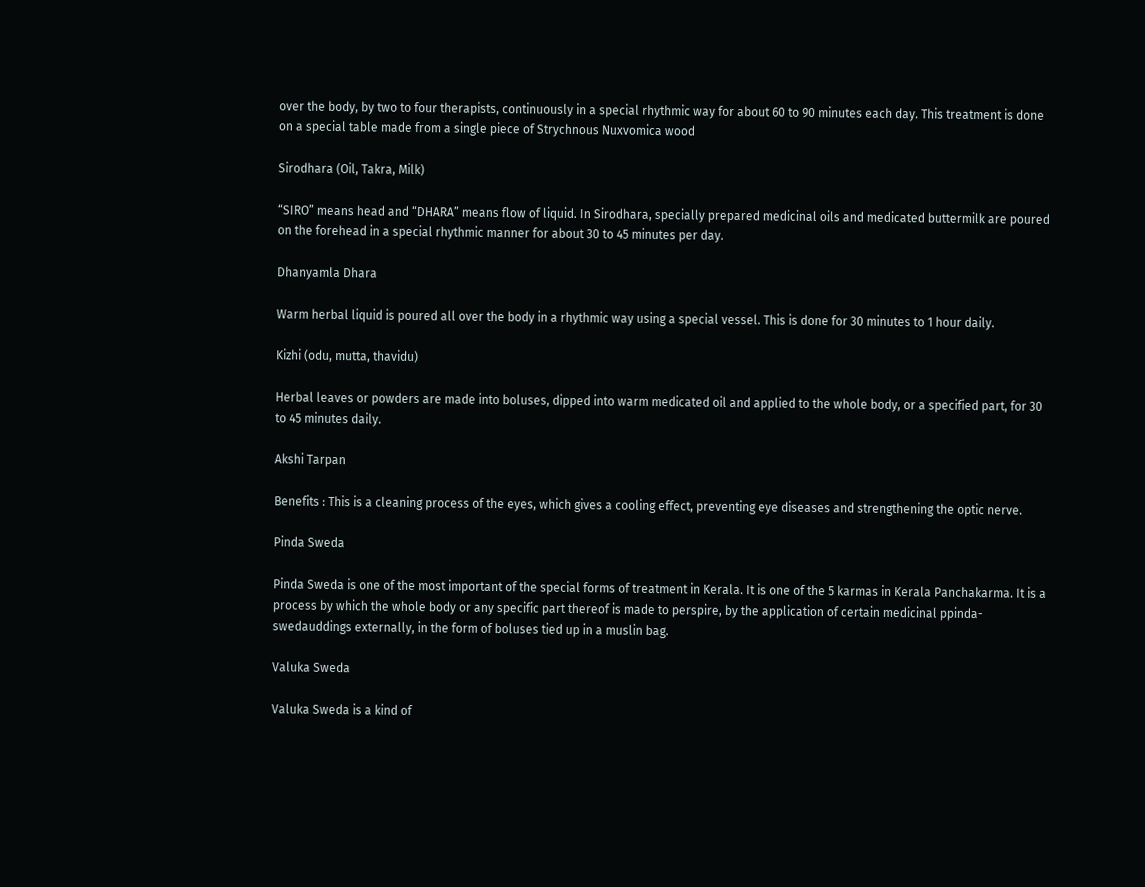over the body, by two to four therapists, continuously in a special rhythmic way for about 60 to 90 minutes each day. This treatment is done on a special table made from a single piece of Strychnous Nuxvomica wood

Sirodhara (Oil, Takra, Milk)

“SIRO” means head and “DHARA” means flow of liquid. In Sirodhara, specially prepared medicinal oils and medicated buttermilk are poured on the forehead in a special rhythmic manner for about 30 to 45 minutes per day.

Dhanyamla Dhara

Warm herbal liquid is poured all over the body in a rhythmic way using a special vessel. This is done for 30 minutes to 1 hour daily.

Kizhi (odu, mutta, thavidu)

Herbal leaves or powders are made into boluses, dipped into warm medicated oil and applied to the whole body, or a specified part, for 30 to 45 minutes daily.

Akshi Tarpan

Benefits : This is a cleaning process of the eyes, which gives a cooling effect, preventing eye diseases and strengthening the optic nerve.

Pinda Sweda

Pinda Sweda is one of the most important of the special forms of treatment in Kerala. It is one of the 5 karmas in Kerala Panchakarma. It is a process by which the whole body or any specific part thereof is made to perspire, by the application of certain medicinal ppinda-swedauddings externally, in the form of boluses tied up in a muslin bag.

Valuka Sweda

Valuka Sweda is a kind of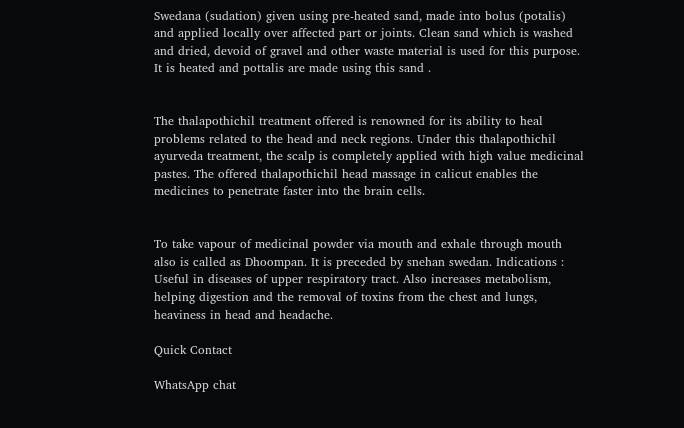Swedana (sudation) given using pre-heated sand, made into bolus (potalis) and applied locally over affected part or joints. Clean sand which is washed and dried, devoid of gravel and other waste material is used for this purpose. It is heated and pottalis are made using this sand .


The thalapothichil treatment offered is renowned for its ability to heal problems related to the head and neck regions. Under this thalapothichil ayurveda treatment, the scalp is completely applied with high value medicinal pastes. The offered thalapothichil head massage in calicut enables the medicines to penetrate faster into the brain cells.


To take vapour of medicinal powder via mouth and exhale through mouth also is called as Dhoompan. It is preceded by snehan swedan. Indications : Useful in diseases of upper respiratory tract. Also increases metabolism, helping digestion and the removal of toxins from the chest and lungs, heaviness in head and headache.

Quick Contact

WhatsApp chat